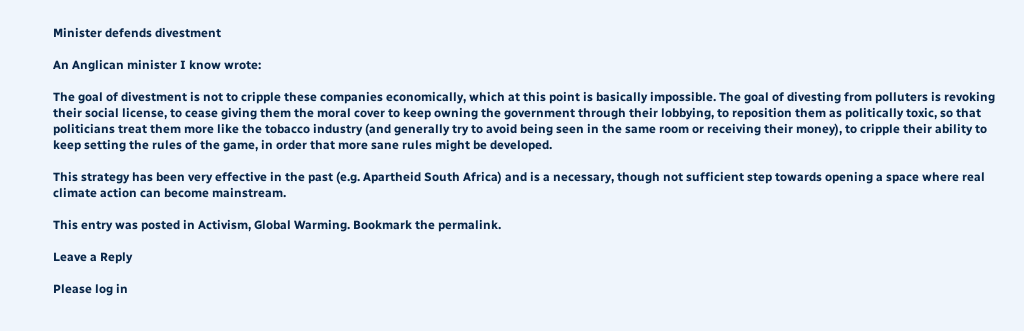Minister defends divestment

An Anglican minister I know wrote:

The goal of divestment is not to cripple these companies economically, which at this point is basically impossible. The goal of divesting from polluters is revoking their social license, to cease giving them the moral cover to keep owning the government through their lobbying, to reposition them as politically toxic, so that politicians treat them more like the tobacco industry (and generally try to avoid being seen in the same room or receiving their money), to cripple their ability to keep setting the rules of the game, in order that more sane rules might be developed.

This strategy has been very effective in the past (e.g. Apartheid South Africa) and is a necessary, though not sufficient step towards opening a space where real climate action can become mainstream.

This entry was posted in Activism, Global Warming. Bookmark the permalink.

Leave a Reply

Please log in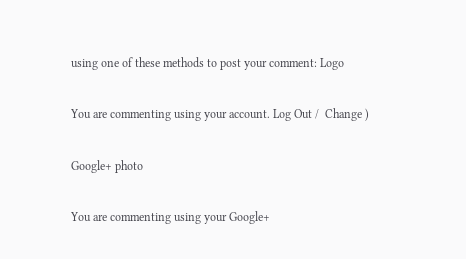using one of these methods to post your comment: Logo

You are commenting using your account. Log Out /  Change )

Google+ photo

You are commenting using your Google+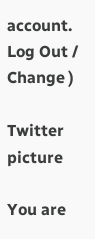account. Log Out /  Change )

Twitter picture

You are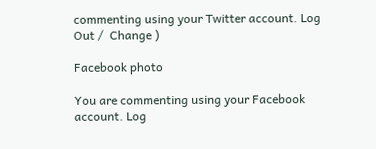commenting using your Twitter account. Log Out /  Change )

Facebook photo

You are commenting using your Facebook account. Log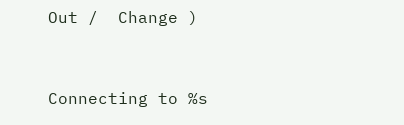Out /  Change )


Connecting to %s